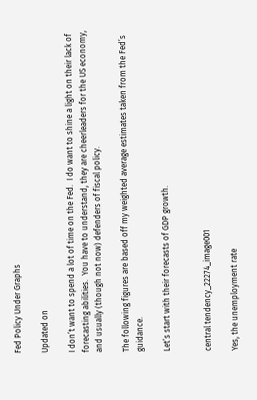Fed Policy Under Graphs

Updated on

I don’t want to spend a lot of time on the Fed.  I do want to shine a light on their lack of forecasting abilities.  You have to understand, they are cheerleaders for the US economy, and usually (though not now) defenders of fiscal policy.

The following figures are based off my weighted average estimates taken from the Fed’s guidance.

Let’s start with their forecasts of GDP growth.


central tendency_22274_image001

Yes, the unemployment rate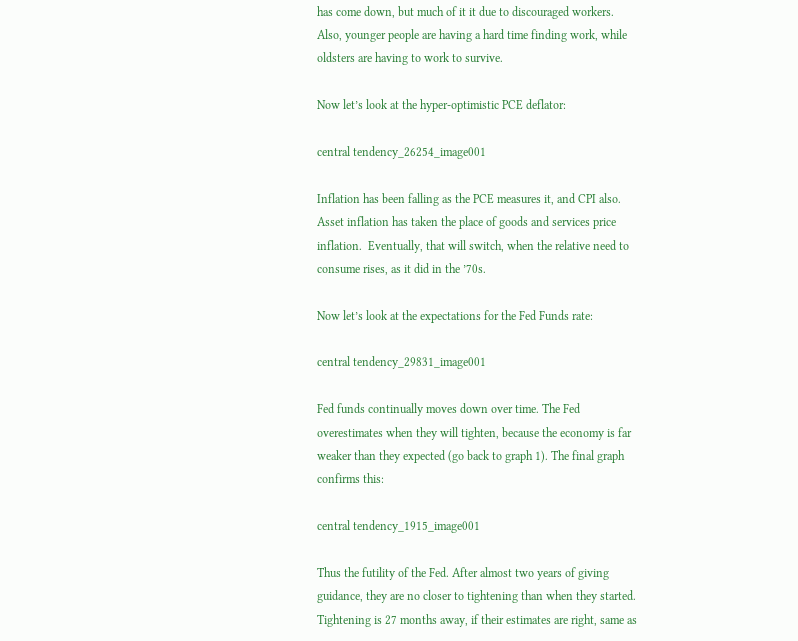has come down, but much of it it due to discouraged workers. Also, younger people are having a hard time finding work, while oldsters are having to work to survive.

Now let’s look at the hyper-optimistic PCE deflator:

central tendency_26254_image001

Inflation has been falling as the PCE measures it, and CPI also.  Asset inflation has taken the place of goods and services price inflation.  Eventually, that will switch, when the relative need to consume rises, as it did in the ’70s.

Now let’s look at the expectations for the Fed Funds rate:

central tendency_29831_image001

Fed funds continually moves down over time. The Fed overestimates when they will tighten, because the economy is far weaker than they expected (go back to graph 1). The final graph confirms this:

central tendency_1915_image001

Thus the futility of the Fed. After almost two years of giving guidance, they are no closer to tightening than when they started.  Tightening is 27 months away, if their estimates are right, same as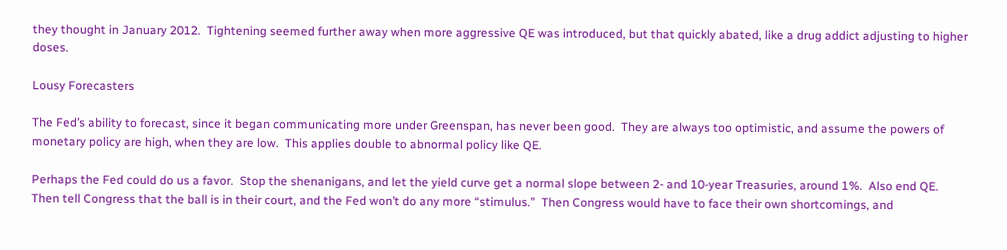they thought in January 2012.  Tightening seemed further away when more aggressive QE was introduced, but that quickly abated, like a drug addict adjusting to higher doses.

Lousy Forecasters

The Fed’s ability to forecast, since it began communicating more under Greenspan, has never been good.  They are always too optimistic, and assume the powers of monetary policy are high, when they are low.  This applies double to abnormal policy like QE.

Perhaps the Fed could do us a favor.  Stop the shenanigans, and let the yield curve get a normal slope between 2- and 10-year Treasuries, around 1%.  Also end QE.  Then tell Congress that the ball is in their court, and the Fed won’t do any more “stimulus.”  Then Congress would have to face their own shortcomings, and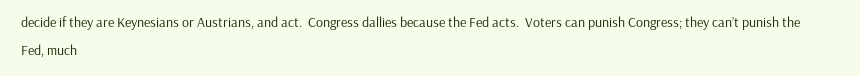decide if they are Keynesians or Austrians, and act.  Congress dallies because the Fed acts.  Voters can punish Congress; they can’t punish the Fed, much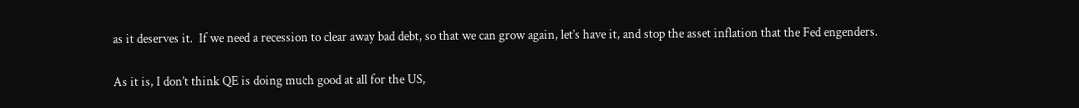as it deserves it.  If we need a recession to clear away bad debt, so that we can grow again, let’s have it, and stop the asset inflation that the Fed engenders.

As it is, I don’t think QE is doing much good at all for the US,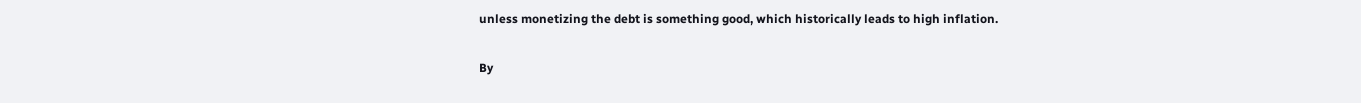unless monetizing the debt is something good, which historically leads to high inflation.

By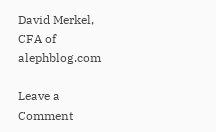David Merkel, CFA of alephblog.com

Leave a Comment